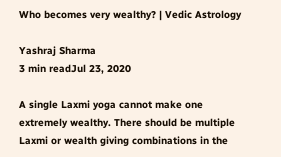Who becomes very wealthy? | Vedic Astrology

Yashraj Sharma
3 min readJul 23, 2020

A single Laxmi yoga cannot make one extremely wealthy. There should be multiple Laxmi or wealth giving combinations in the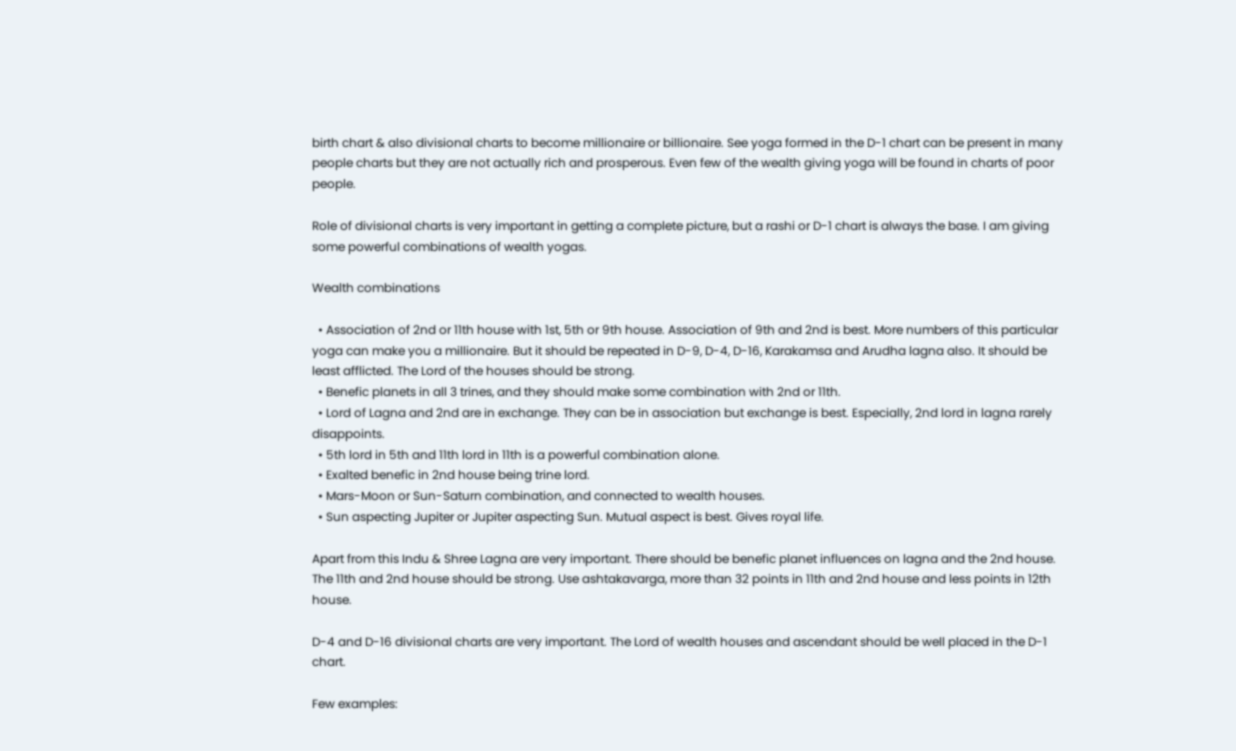birth chart & also divisional charts to become millionaire or billionaire. See yoga formed in the D-1 chart can be present in many people charts but they are not actually rich and prosperous. Even few of the wealth giving yoga will be found in charts of poor people.

Role of divisional charts is very important in getting a complete picture, but a rashi or D-1 chart is always the base. I am giving some powerful combinations of wealth yogas.

Wealth combinations

  • Association of 2nd or 11th house with 1st, 5th or 9th house. Association of 9th and 2nd is best. More numbers of this particular yoga can make you a millionaire. But it should be repeated in D-9, D-4, D-16, Karakamsa and Arudha lagna also. It should be least afflicted. The Lord of the houses should be strong.
  • Benefic planets in all 3 trines, and they should make some combination with 2nd or 11th.
  • Lord of Lagna and 2nd are in exchange. They can be in association but exchange is best. Especially, 2nd lord in lagna rarely disappoints.
  • 5th lord in 5th and 11th lord in 11th is a powerful combination alone.
  • Exalted benefic in 2nd house being trine lord.
  • Mars-Moon or Sun-Saturn combination, and connected to wealth houses.
  • Sun aspecting Jupiter or Jupiter aspecting Sun. Mutual aspect is best. Gives royal life.

Apart from this Indu & Shree Lagna are very important. There should be benefic planet influences on lagna and the 2nd house. The 11th and 2nd house should be strong. Use ashtakavarga, more than 32 points in 11th and 2nd house and less points in 12th house.

D-4 and D-16 divisional charts are very important. The Lord of wealth houses and ascendant should be well placed in the D-1 chart.

Few examples: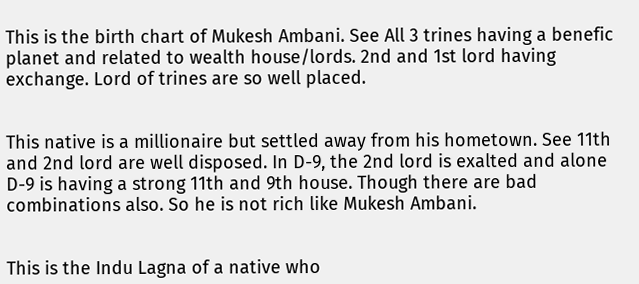This is the birth chart of Mukesh Ambani. See All 3 trines having a benefic planet and related to wealth house/lords. 2nd and 1st lord having exchange. Lord of trines are so well placed.


This native is a millionaire but settled away from his hometown. See 11th and 2nd lord are well disposed. In D-9, the 2nd lord is exalted and alone D-9 is having a strong 11th and 9th house. Though there are bad combinations also. So he is not rich like Mukesh Ambani.


This is the Indu Lagna of a native who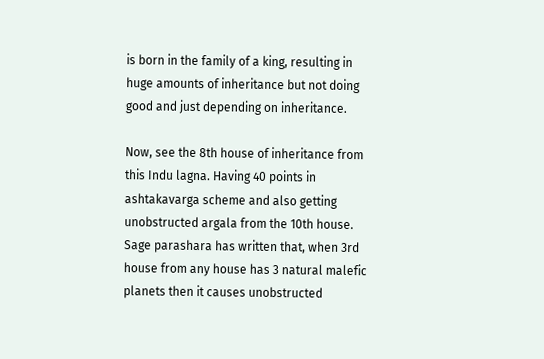is born in the family of a king, resulting in huge amounts of inheritance but not doing good and just depending on inheritance.

Now, see the 8th house of inheritance from this Indu lagna. Having 40 points in ashtakavarga scheme and also getting unobstructed argala from the 10th house. Sage parashara has written that, when 3rd house from any house has 3 natural malefic planets then it causes unobstructed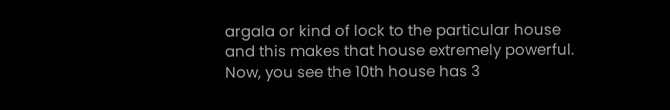argala or kind of lock to the particular house and this makes that house extremely powerful. Now, you see the 10th house has 3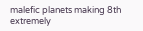malefic planets making 8th extremely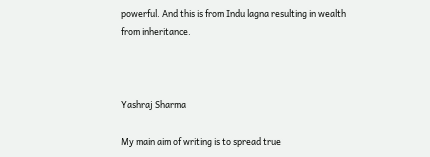powerful. And this is from Indu lagna resulting in wealth from inheritance.



Yashraj Sharma

My main aim of writing is to spread true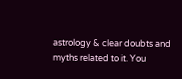astrology & clear doubts and myths related to it. You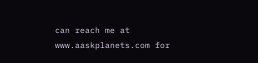can reach me at www.aaskplanets.com for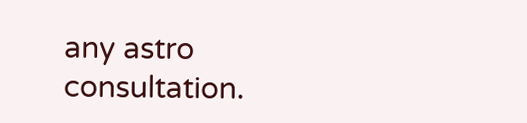any astro consultation.